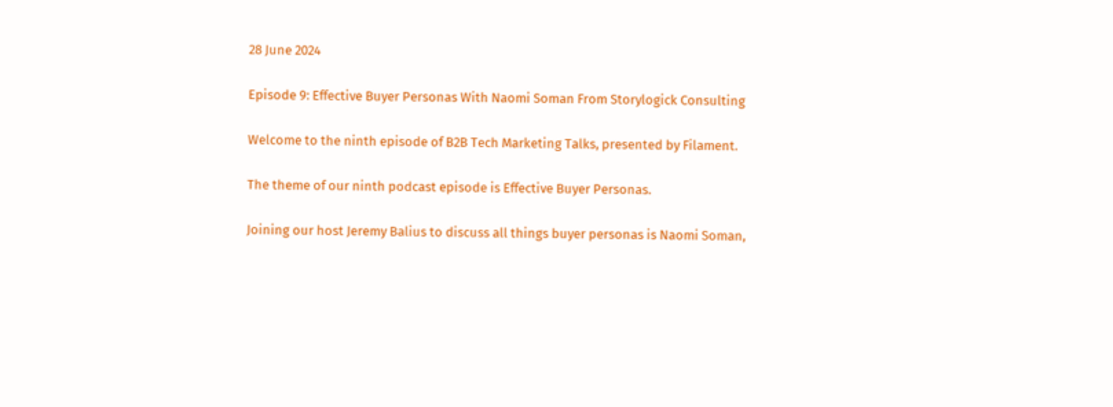28 June 2024

Episode 9: Effective Buyer Personas With Naomi Soman From Storylogick Consulting

Welcome to the ninth episode of B2B Tech Marketing Talks, presented by Filament.

The theme of our ninth podcast episode is Effective Buyer Personas.

Joining our host Jeremy Balius to discuss all things buyer personas is Naomi Soman,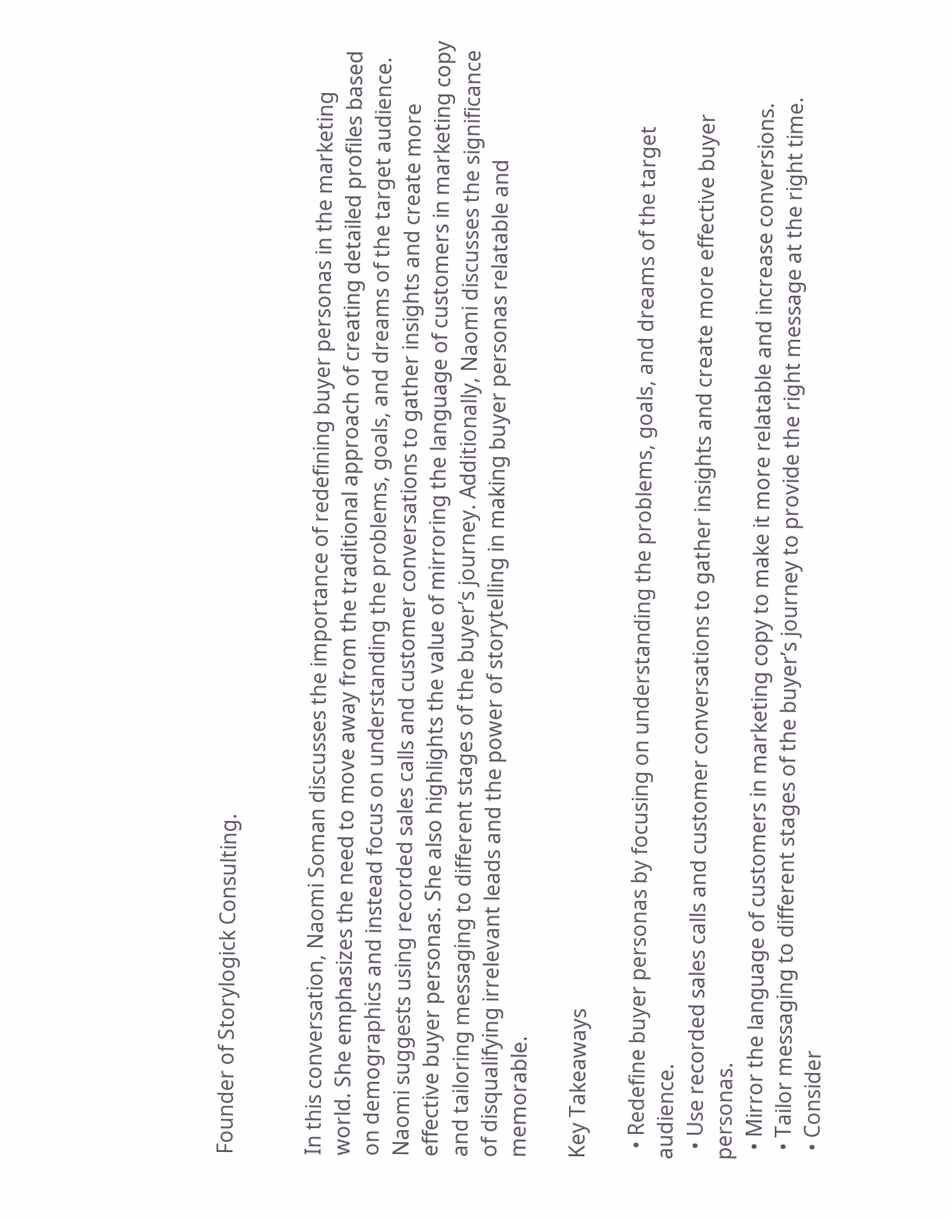Founder of Storylogick Consulting.


In this conversation, Naomi Soman discusses the importance of redefining buyer personas in the marketing world. She emphasizes the need to move away from the traditional approach of creating detailed profiles based on demographics and instead focus on understanding the problems, goals, and dreams of the target audience. Naomi suggests using recorded sales calls and customer conversations to gather insights and create more effective buyer personas. She also highlights the value of mirroring the language of customers in marketing copy and tailoring messaging to different stages of the buyer’s journey. Additionally, Naomi discusses the significance of disqualifying irrelevant leads and the power of storytelling in making buyer personas relatable and memorable.

Key Takeaways

  • Redefine buyer personas by focusing on understanding the problems, goals, and dreams of the target audience.
  • Use recorded sales calls and customer conversations to gather insights and create more effective buyer personas.
  • Mirror the language of customers in marketing copy to make it more relatable and increase conversions.
  • Tailor messaging to different stages of the buyer’s journey to provide the right message at the right time.
  • Consider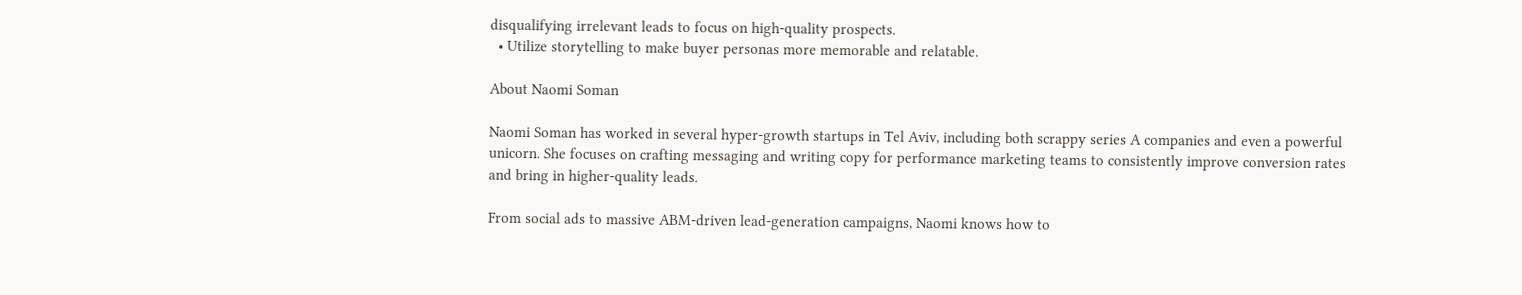disqualifying irrelevant leads to focus on high-quality prospects.
  • Utilize storytelling to make buyer personas more memorable and relatable.

About Naomi Soman

Naomi Soman has worked in several hyper-growth startups in Tel Aviv, including both scrappy series A companies and even a powerful unicorn. She focuses on crafting messaging and writing copy for performance marketing teams to consistently improve conversion rates and bring in higher-quality leads.

From social ads to massive ABM-driven lead-generation campaigns, Naomi knows how to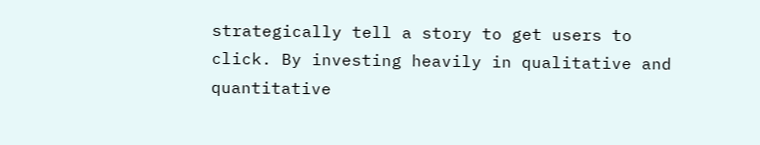strategically tell a story to get users to click. By investing heavily in qualitative and quantitative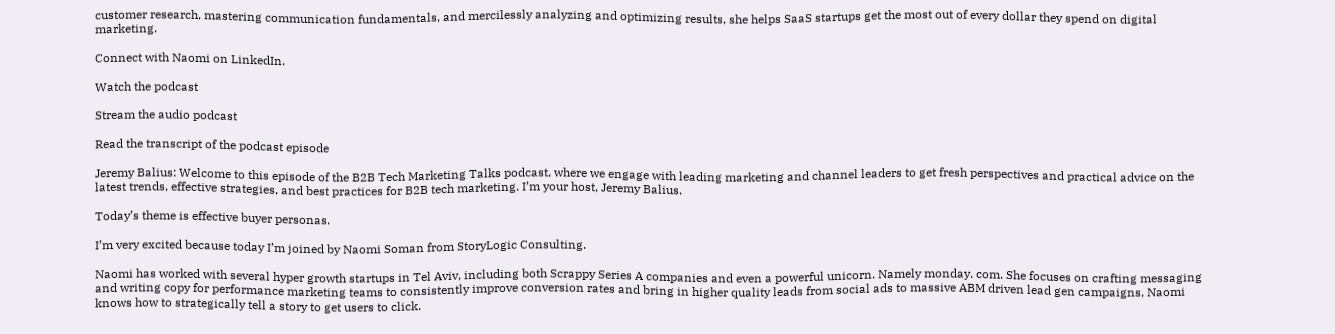customer research, mastering communication fundamentals, and mercilessly analyzing and optimizing results, she helps SaaS startups get the most out of every dollar they spend on digital marketing.

Connect with Naomi on LinkedIn.

Watch the podcast

Stream the audio podcast

Read the transcript of the podcast episode

Jeremy Balius: Welcome to this episode of the B2B Tech Marketing Talks podcast, where we engage with leading marketing and channel leaders to get fresh perspectives and practical advice on the latest trends, effective strategies, and best practices for B2B tech marketing. I’m your host, Jeremy Balius.

Today’s theme is effective buyer personas.

I’m very excited because today I’m joined by Naomi Soman from StoryLogic Consulting.

Naomi has worked with several hyper growth startups in Tel Aviv, including both Scrappy Series A companies and even a powerful unicorn. Namely monday. com. She focuses on crafting messaging and writing copy for performance marketing teams to consistently improve conversion rates and bring in higher quality leads from social ads to massive ABM driven lead gen campaigns, Naomi knows how to strategically tell a story to get users to click.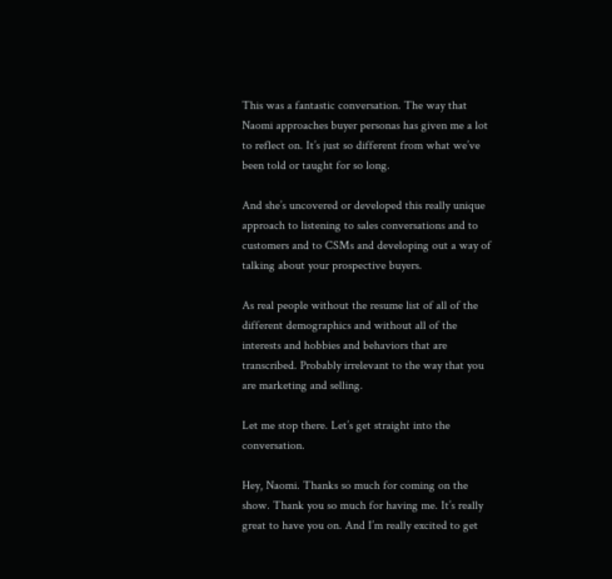This was a fantastic conversation. The way that Naomi approaches buyer personas has given me a lot to reflect on. It’s just so different from what we’ve been told or taught for so long.

And she’s uncovered or developed this really unique approach to listening to sales conversations and to customers and to CSMs and developing out a way of talking about your prospective buyers.

As real people without the resume list of all of the different demographics and without all of the interests and hobbies and behaviors that are transcribed. Probably irrelevant to the way that you are marketing and selling.

Let me stop there. Let’s get straight into the conversation.

Hey, Naomi. Thanks so much for coming on the show. Thank you so much for having me. It’s really great to have you on. And I’m really excited to get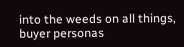into the weeds on all things, buyer personas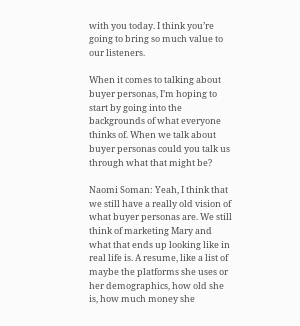with you today. I think you’re going to bring so much value to our listeners.

When it comes to talking about buyer personas, I’m hoping to start by going into the backgrounds of what everyone thinks of. When we talk about buyer personas could you talk us through what that might be?

Naomi Soman: Yeah, I think that we still have a really old vision of what buyer personas are. We still think of marketing Mary and what that ends up looking like in real life is. A resume, like a list of maybe the platforms she uses or her demographics, how old she is, how much money she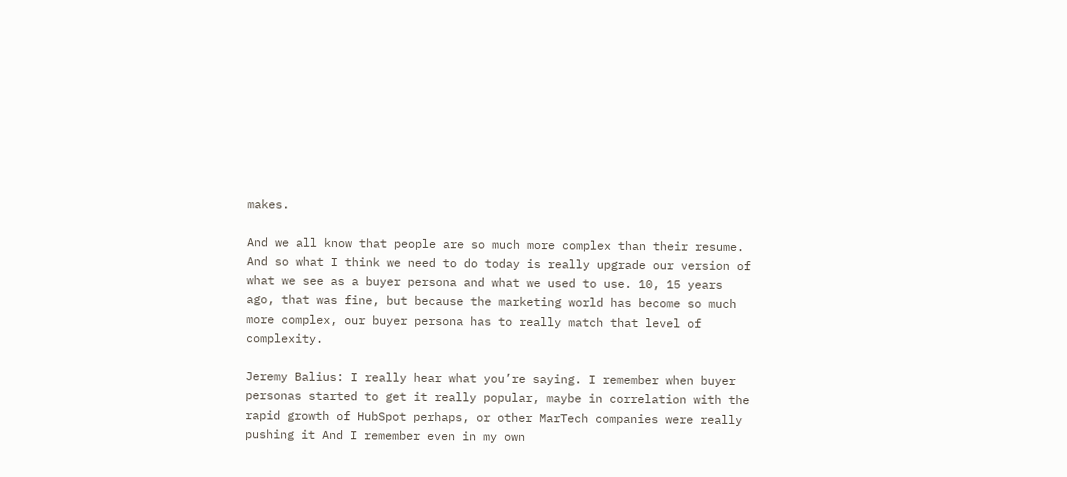makes.

And we all know that people are so much more complex than their resume. And so what I think we need to do today is really upgrade our version of what we see as a buyer persona and what we used to use. 10, 15 years ago, that was fine, but because the marketing world has become so much more complex, our buyer persona has to really match that level of complexity.

Jeremy Balius: I really hear what you’re saying. I remember when buyer personas started to get it really popular, maybe in correlation with the rapid growth of HubSpot perhaps, or other MarTech companies were really pushing it And I remember even in my own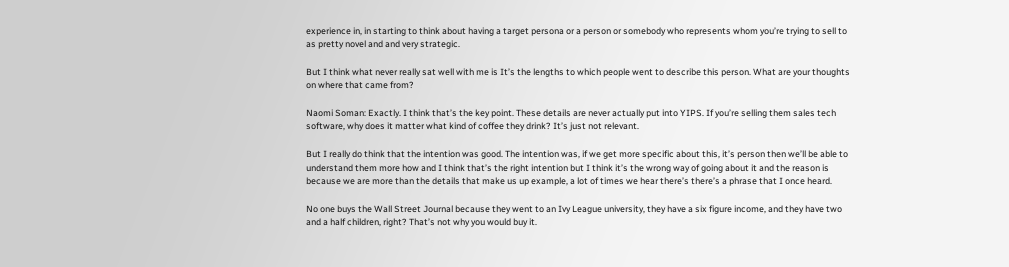experience in, in starting to think about having a target persona or a person or somebody who represents whom you’re trying to sell to as pretty novel and and very strategic.

But I think what never really sat well with me is It’s the lengths to which people went to describe this person. What are your thoughts on where that came from?

Naomi Soman: Exactly. I think that’s the key point. These details are never actually put into YIPS. If you’re selling them sales tech software, why does it matter what kind of coffee they drink? It’s just not relevant.

But I really do think that the intention was good. The intention was, if we get more specific about this, it’s person then we’ll be able to understand them more how and I think that’s the right intention but I think it’s the wrong way of going about it and the reason is because we are more than the details that make us up example, a lot of times we hear there’s there’s a phrase that I once heard.

No one buys the Wall Street Journal because they went to an Ivy League university, they have a six figure income, and they have two and a half children, right? That’s not why you would buy it.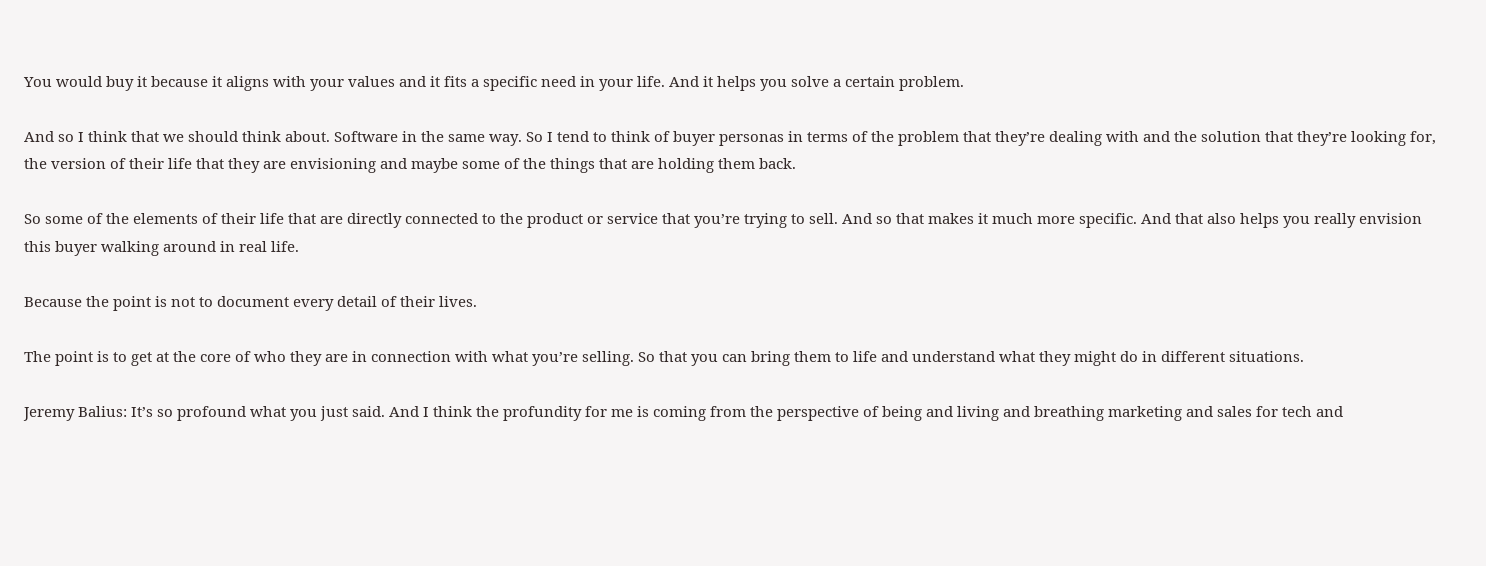You would buy it because it aligns with your values and it fits a specific need in your life. And it helps you solve a certain problem.

And so I think that we should think about. Software in the same way. So I tend to think of buyer personas in terms of the problem that they’re dealing with and the solution that they’re looking for, the version of their life that they are envisioning and maybe some of the things that are holding them back.

So some of the elements of their life that are directly connected to the product or service that you’re trying to sell. And so that makes it much more specific. And that also helps you really envision this buyer walking around in real life.

Because the point is not to document every detail of their lives.

The point is to get at the core of who they are in connection with what you’re selling. So that you can bring them to life and understand what they might do in different situations.

Jeremy Balius: It’s so profound what you just said. And I think the profundity for me is coming from the perspective of being and living and breathing marketing and sales for tech and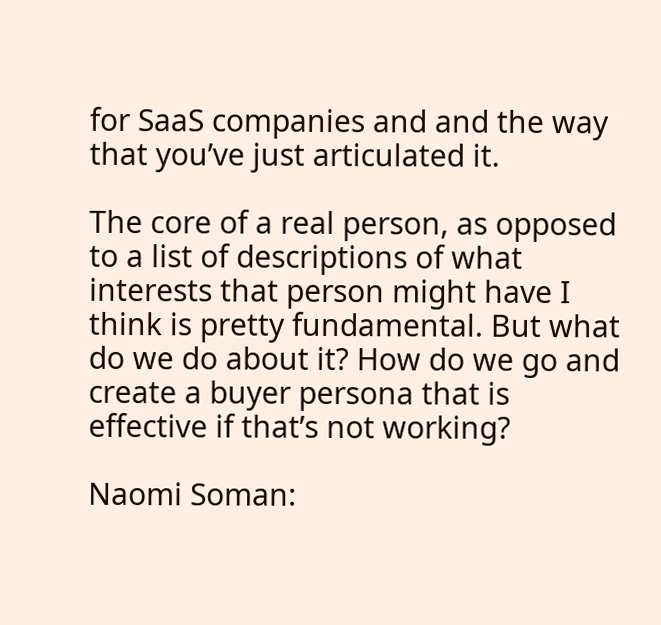for SaaS companies and and the way that you’ve just articulated it.

The core of a real person, as opposed to a list of descriptions of what interests that person might have I think is pretty fundamental. But what do we do about it? How do we go and create a buyer persona that is effective if that’s not working?

Naomi Soman: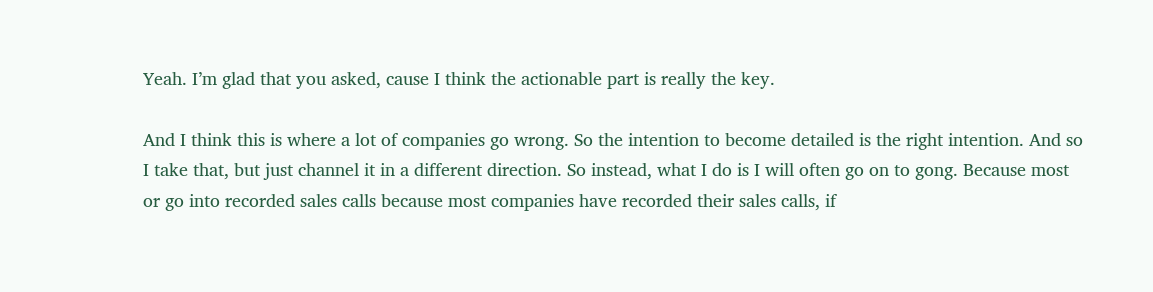Yeah. I’m glad that you asked, cause I think the actionable part is really the key.

And I think this is where a lot of companies go wrong. So the intention to become detailed is the right intention. And so I take that, but just channel it in a different direction. So instead, what I do is I will often go on to gong. Because most or go into recorded sales calls because most companies have recorded their sales calls, if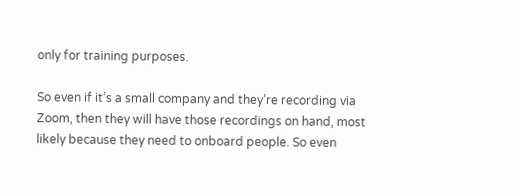only for training purposes.

So even if it’s a small company and they’re recording via Zoom, then they will have those recordings on hand, most likely because they need to onboard people. So even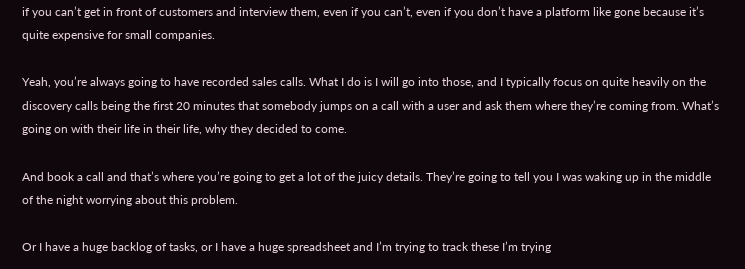if you can’t get in front of customers and interview them, even if you can’t, even if you don’t have a platform like gone because it’s quite expensive for small companies.

Yeah, you’re always going to have recorded sales calls. What I do is I will go into those, and I typically focus on quite heavily on the discovery calls being the first 20 minutes that somebody jumps on a call with a user and ask them where they’re coming from. What’s going on with their life in their life, why they decided to come.

And book a call and that’s where you’re going to get a lot of the juicy details. They’re going to tell you I was waking up in the middle of the night worrying about this problem.

Or I have a huge backlog of tasks, or I have a huge spreadsheet and I’m trying to track these I’m trying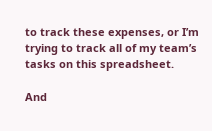to track these expenses, or I’m trying to track all of my team’s tasks on this spreadsheet.

And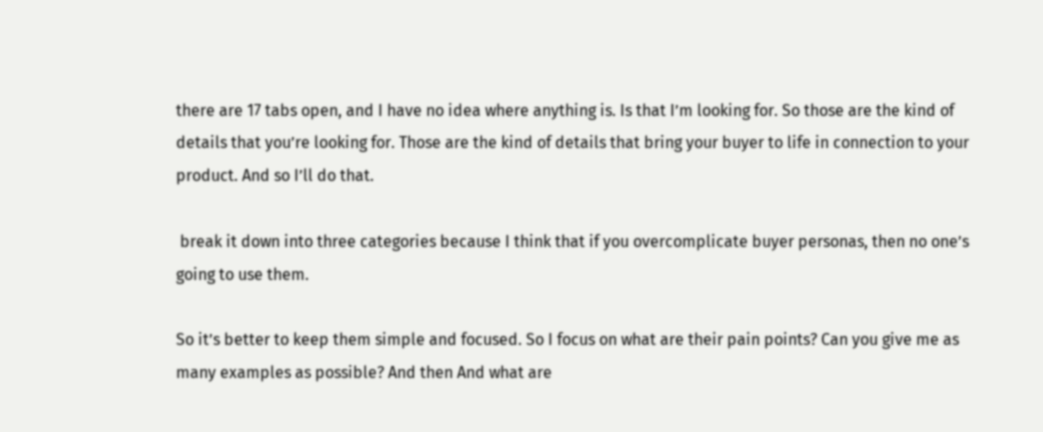there are 17 tabs open, and I have no idea where anything is. Is that I’m looking for. So those are the kind of details that you’re looking for. Those are the kind of details that bring your buyer to life in connection to your product. And so I’ll do that.

 break it down into three categories because I think that if you overcomplicate buyer personas, then no one’s going to use them.

So it’s better to keep them simple and focused. So I focus on what are their pain points? Can you give me as many examples as possible? And then And what are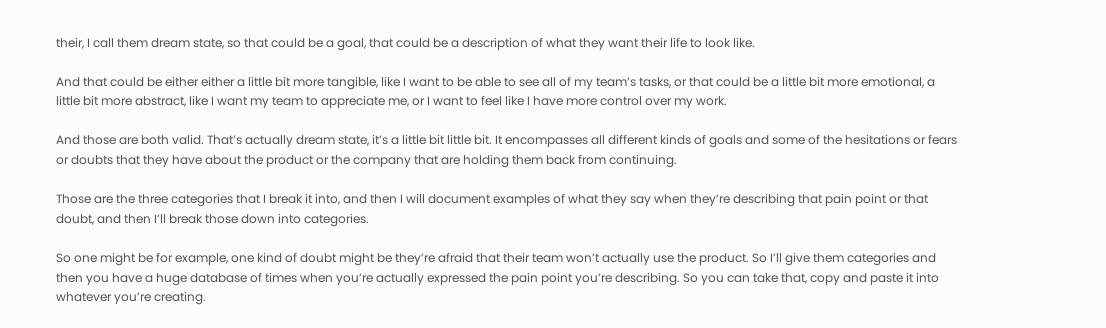their, I call them dream state, so that could be a goal, that could be a description of what they want their life to look like.

And that could be either either a little bit more tangible, like I want to be able to see all of my team’s tasks, or that could be a little bit more emotional, a little bit more abstract, like I want my team to appreciate me, or I want to feel like I have more control over my work.

And those are both valid. That’s actually dream state, it’s a little bit little bit. It encompasses all different kinds of goals and some of the hesitations or fears or doubts that they have about the product or the company that are holding them back from continuing.

Those are the three categories that I break it into, and then I will document examples of what they say when they’re describing that pain point or that doubt, and then I’ll break those down into categories.

So one might be for example, one kind of doubt might be they’re afraid that their team won’t actually use the product. So I’ll give them categories and then you have a huge database of times when you’re actually expressed the pain point you’re describing. So you can take that, copy and paste it into whatever you’re creating.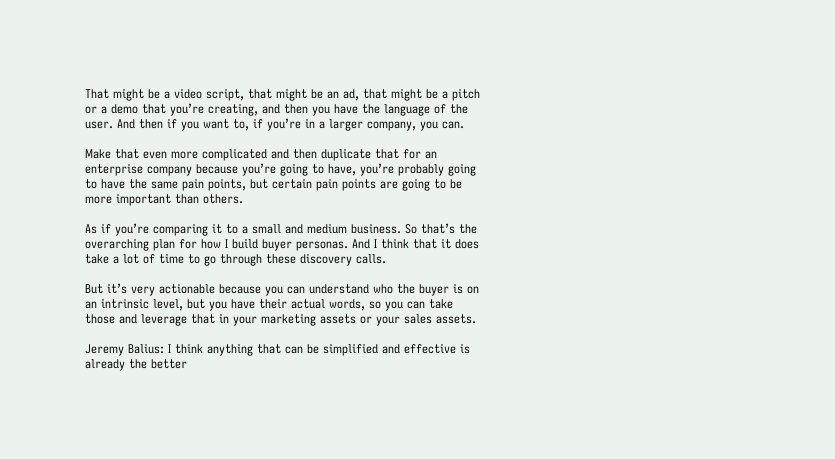That might be a video script, that might be an ad, that might be a pitch or a demo that you’re creating, and then you have the language of the user. And then if you want to, if you’re in a larger company, you can.

Make that even more complicated and then duplicate that for an enterprise company because you’re going to have, you’re probably going to have the same pain points, but certain pain points are going to be more important than others.

As if you’re comparing it to a small and medium business. So that’s the overarching plan for how I build buyer personas. And I think that it does take a lot of time to go through these discovery calls.

But it’s very actionable because you can understand who the buyer is on an intrinsic level, but you have their actual words, so you can take those and leverage that in your marketing assets or your sales assets.

Jeremy Balius: I think anything that can be simplified and effective is already the better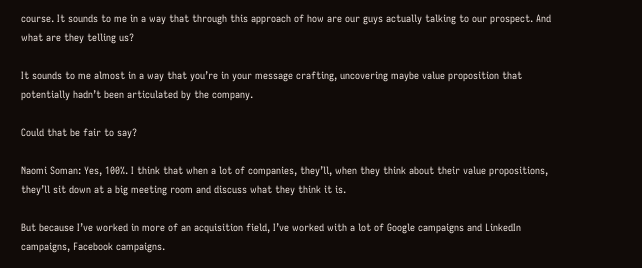course. It sounds to me in a way that through this approach of how are our guys actually talking to our prospect. And what are they telling us?

It sounds to me almost in a way that you’re in your message crafting, uncovering maybe value proposition that potentially hadn’t been articulated by the company.

Could that be fair to say?

Naomi Soman: Yes, 100%. I think that when a lot of companies, they’ll, when they think about their value propositions, they’ll sit down at a big meeting room and discuss what they think it is.

But because I’ve worked in more of an acquisition field, I’ve worked with a lot of Google campaigns and LinkedIn campaigns, Facebook campaigns.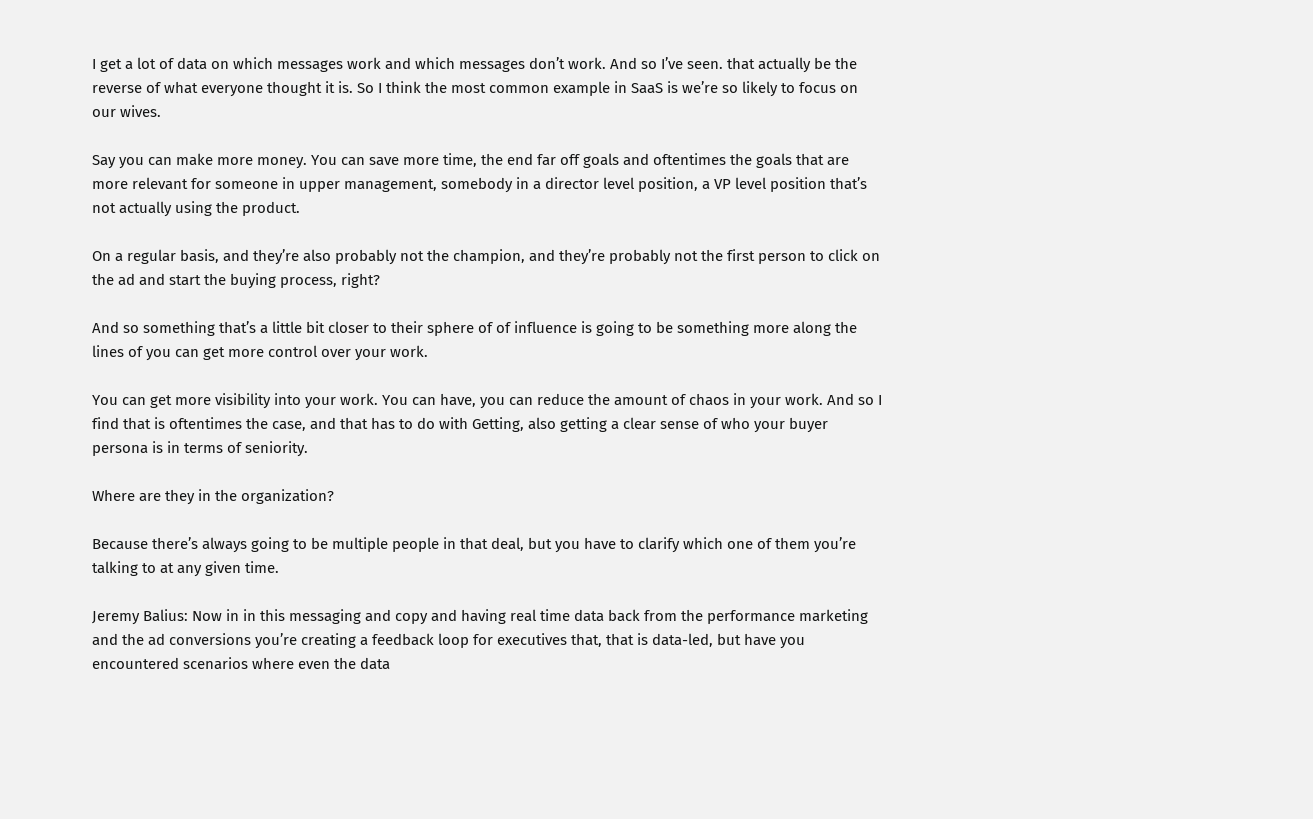I get a lot of data on which messages work and which messages don’t work. And so I’ve seen. that actually be the reverse of what everyone thought it is. So I think the most common example in SaaS is we’re so likely to focus on our wives.

Say you can make more money. You can save more time, the end far off goals and oftentimes the goals that are more relevant for someone in upper management, somebody in a director level position, a VP level position that’s not actually using the product.

On a regular basis, and they’re also probably not the champion, and they’re probably not the first person to click on the ad and start the buying process, right?

And so something that’s a little bit closer to their sphere of of influence is going to be something more along the lines of you can get more control over your work.

You can get more visibility into your work. You can have, you can reduce the amount of chaos in your work. And so I find that is oftentimes the case, and that has to do with Getting, also getting a clear sense of who your buyer persona is in terms of seniority.

Where are they in the organization?

Because there’s always going to be multiple people in that deal, but you have to clarify which one of them you’re talking to at any given time.

Jeremy Balius: Now in in this messaging and copy and having real time data back from the performance marketing and the ad conversions you’re creating a feedback loop for executives that, that is data-led, but have you encountered scenarios where even the data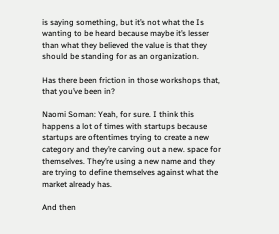is saying something, but it’s not what the Is wanting to be heard because maybe it’s lesser than what they believed the value is that they should be standing for as an organization.

Has there been friction in those workshops that, that you’ve been in?

Naomi Soman: Yeah, for sure. I think this happens a lot of times with startups because startups are oftentimes trying to create a new category and they’re carving out a new. space for themselves. They’re using a new name and they are trying to define themselves against what the market already has.

And then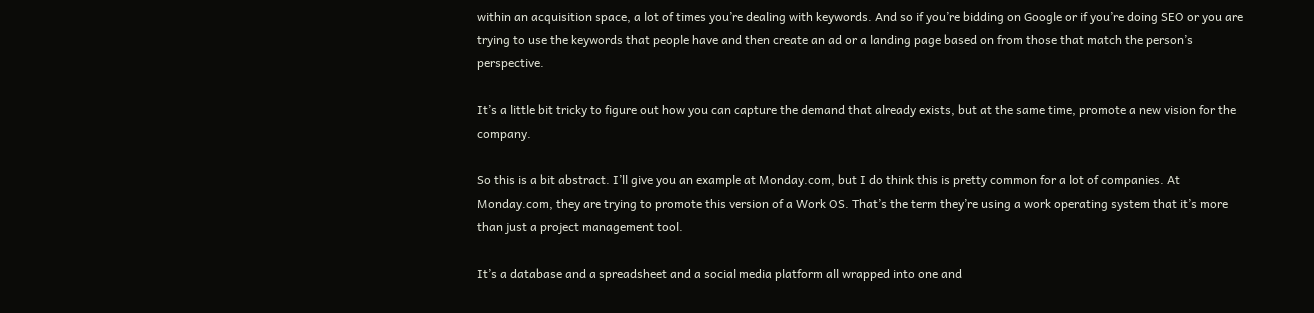within an acquisition space, a lot of times you’re dealing with keywords. And so if you’re bidding on Google or if you’re doing SEO or you are trying to use the keywords that people have and then create an ad or a landing page based on from those that match the person’s perspective.

It’s a little bit tricky to figure out how you can capture the demand that already exists, but at the same time, promote a new vision for the company.

So this is a bit abstract. I’ll give you an example at Monday.com, but I do think this is pretty common for a lot of companies. At Monday.com, they are trying to promote this version of a Work OS. That’s the term they’re using a work operating system that it’s more than just a project management tool.

It’s a database and a spreadsheet and a social media platform all wrapped into one and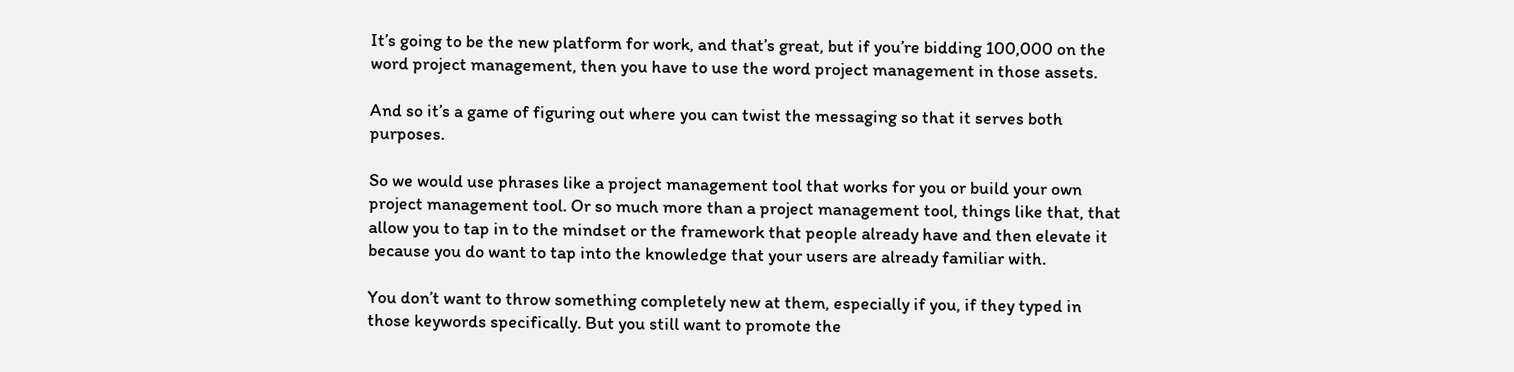It’s going to be the new platform for work, and that’s great, but if you’re bidding 100,000 on the word project management, then you have to use the word project management in those assets.

And so it’s a game of figuring out where you can twist the messaging so that it serves both purposes.

So we would use phrases like a project management tool that works for you or build your own project management tool. Or so much more than a project management tool, things like that, that allow you to tap in to the mindset or the framework that people already have and then elevate it because you do want to tap into the knowledge that your users are already familiar with.

You don’t want to throw something completely new at them, especially if you, if they typed in those keywords specifically. But you still want to promote the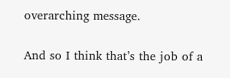overarching message.

And so I think that’s the job of a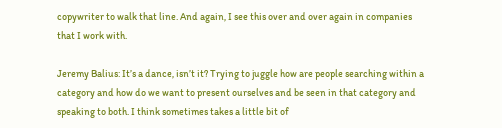copywriter to walk that line. And again, I see this over and over again in companies that I work with.

Jeremy Balius: It’s a dance, isn’t it? Trying to juggle how are people searching within a category and how do we want to present ourselves and be seen in that category and speaking to both. I think sometimes takes a little bit of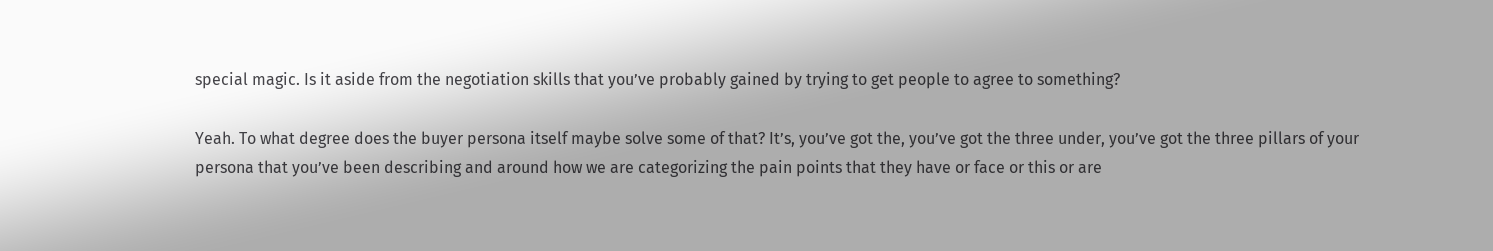special magic. Is it aside from the negotiation skills that you’ve probably gained by trying to get people to agree to something?

Yeah. To what degree does the buyer persona itself maybe solve some of that? It’s, you’ve got the, you’ve got the three under, you’ve got the three pillars of your persona that you’ve been describing and around how we are categorizing the pain points that they have or face or this or are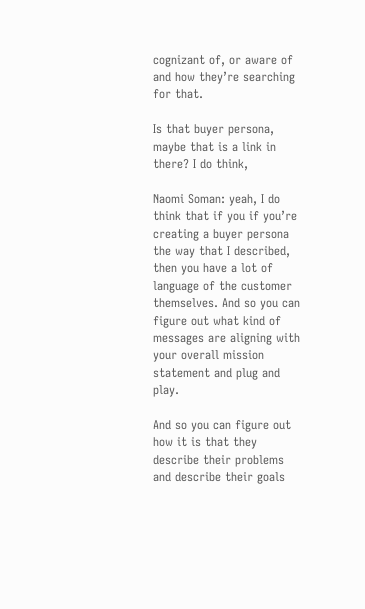cognizant of, or aware of and how they’re searching for that.

Is that buyer persona, maybe that is a link in there? I do think,

Naomi Soman: yeah, I do think that if you if you’re creating a buyer persona the way that I described, then you have a lot of language of the customer themselves. And so you can figure out what kind of messages are aligning with your overall mission statement and plug and play.

And so you can figure out how it is that they describe their problems and describe their goals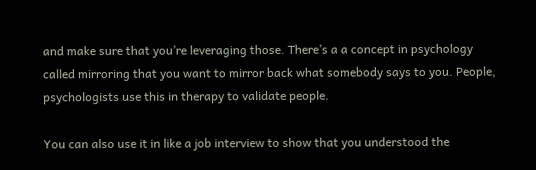and make sure that you’re leveraging those. There’s a a concept in psychology called mirroring that you want to mirror back what somebody says to you. People, psychologists use this in therapy to validate people.

You can also use it in like a job interview to show that you understood the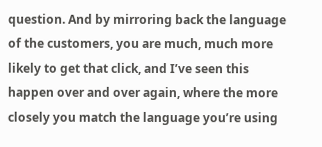question. And by mirroring back the language of the customers, you are much, much more likely to get that click, and I’ve seen this happen over and over again, where the more closely you match the language you’re using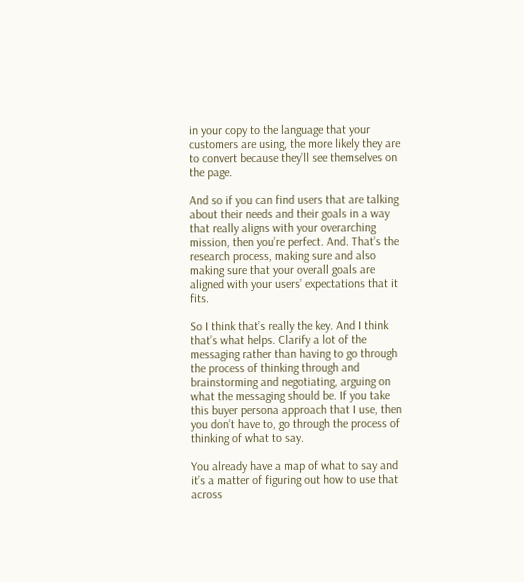in your copy to the language that your customers are using, the more likely they are to convert because they’ll see themselves on the page.

And so if you can find users that are talking about their needs and their goals in a way that really aligns with your overarching mission, then you’re perfect. And. That’s the research process, making sure and also making sure that your overall goals are aligned with your users’ expectations that it fits.

So I think that’s really the key. And I think that’s what helps. Clarify a lot of the messaging rather than having to go through the process of thinking through and brainstorming and negotiating, arguing on what the messaging should be. If you take this buyer persona approach that I use, then you don’t have to, go through the process of thinking of what to say.

You already have a map of what to say and it’s a matter of figuring out how to use that across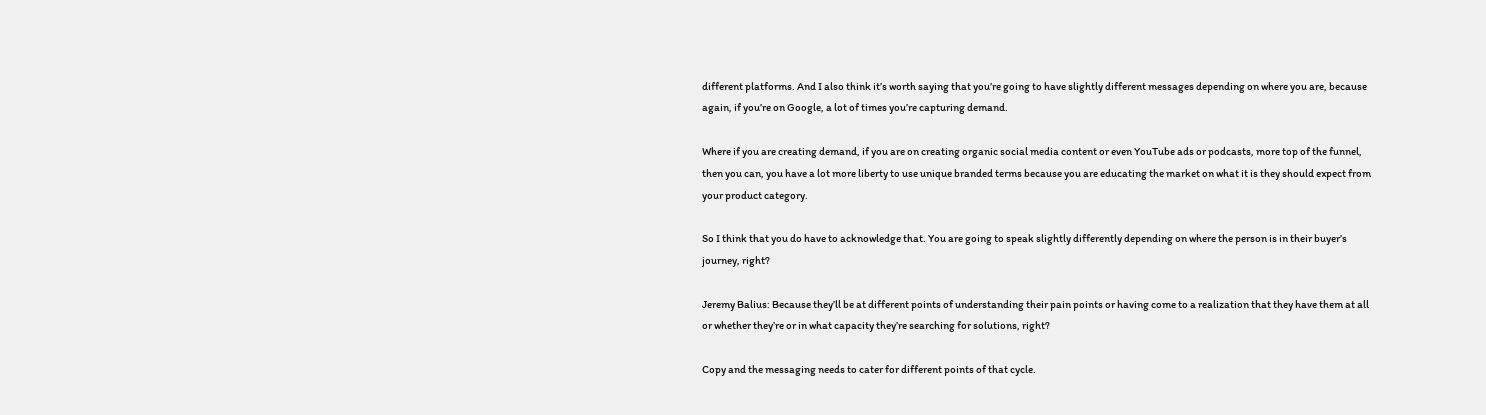different platforms. And I also think it’s worth saying that you’re going to have slightly different messages depending on where you are, because again, if you’re on Google, a lot of times you’re capturing demand.

Where if you are creating demand, if you are on creating organic social media content or even YouTube ads or podcasts, more top of the funnel, then you can, you have a lot more liberty to use unique branded terms because you are educating the market on what it is they should expect from your product category.

So I think that you do have to acknowledge that. You are going to speak slightly differently depending on where the person is in their buyer’s journey, right?

Jeremy Balius: Because they’ll be at different points of understanding their pain points or having come to a realization that they have them at all or whether they’re or in what capacity they’re searching for solutions, right?

Copy and the messaging needs to cater for different points of that cycle.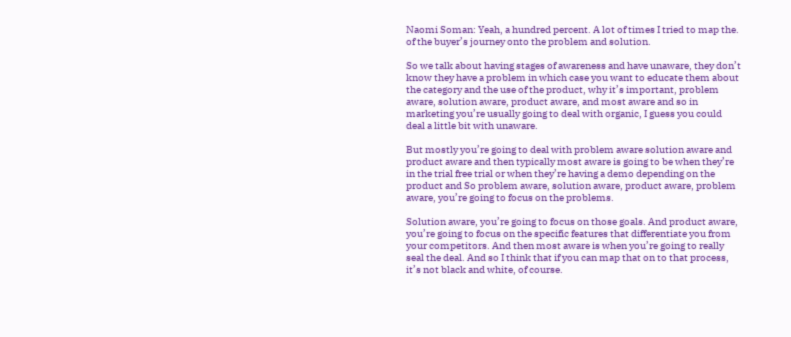Naomi Soman: Yeah, a hundred percent. A lot of times I tried to map the. of the buyer’s journey onto the problem and solution.

So we talk about having stages of awareness and have unaware, they don’t know they have a problem in which case you want to educate them about the category and the use of the product, why it’s important, problem aware, solution aware, product aware, and most aware and so in marketing you’re usually going to deal with organic, I guess you could deal a little bit with unaware.

But mostly you’re going to deal with problem aware solution aware and product aware and then typically most aware is going to be when they’re in the trial free trial or when they’re having a demo depending on the product and So problem aware, solution aware, product aware, problem aware, you’re going to focus on the problems.

Solution aware, you’re going to focus on those goals. And product aware, you’re going to focus on the specific features that differentiate you from your competitors. And then most aware is when you’re going to really seal the deal. And so I think that if you can map that on to that process, it’s not black and white, of course.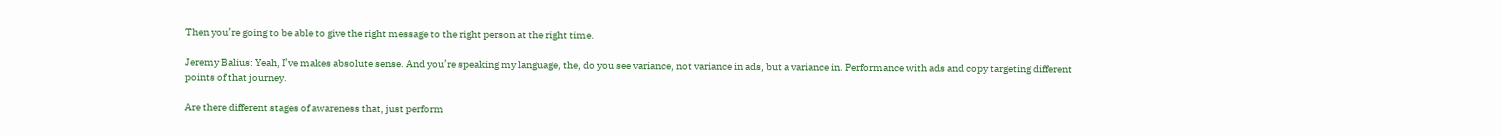Then you’re going to be able to give the right message to the right person at the right time.

Jeremy Balius: Yeah, I’ve makes absolute sense. And you’re speaking my language, the, do you see variance, not variance in ads, but a variance in. Performance with ads and copy targeting different points of that journey.

Are there different stages of awareness that, just perform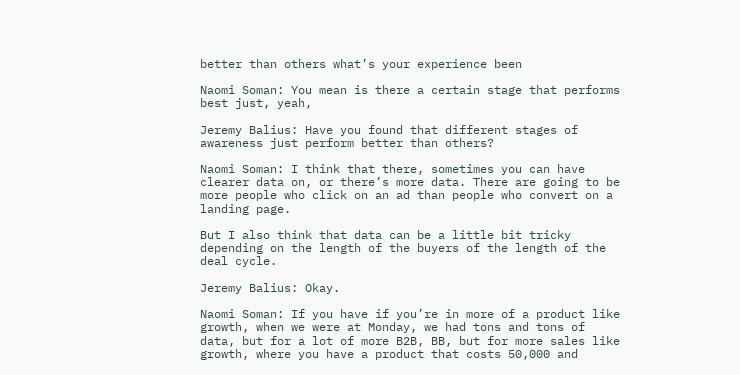better than others what’s your experience been

Naomi Soman: You mean is there a certain stage that performs best just, yeah,

Jeremy Balius: Have you found that different stages of awareness just perform better than others?

Naomi Soman: I think that there, sometimes you can have clearer data on, or there’s more data. There are going to be more people who click on an ad than people who convert on a landing page.

But I also think that data can be a little bit tricky depending on the length of the buyers of the length of the deal cycle.

Jeremy Balius: Okay.

Naomi Soman: If you have if you’re in more of a product like growth, when we were at Monday, we had tons and tons of data, but for a lot of more B2B, BB, but for more sales like growth, where you have a product that costs 50,000 and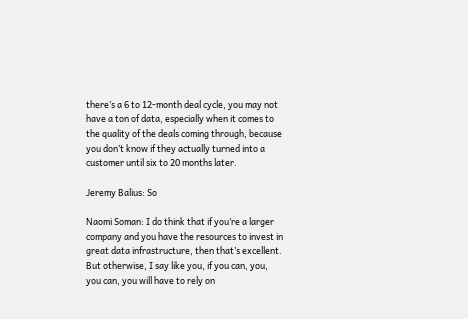there’s a 6 to 12-month deal cycle, you may not have a ton of data, especially when it comes to the quality of the deals coming through, because you don’t know if they actually turned into a customer until six to 20 months later.

Jeremy Balius: So

Naomi Soman: I do think that if you’re a larger company and you have the resources to invest in great data infrastructure, then that’s excellent. But otherwise, I say like you, if you can, you, you can, you will have to rely on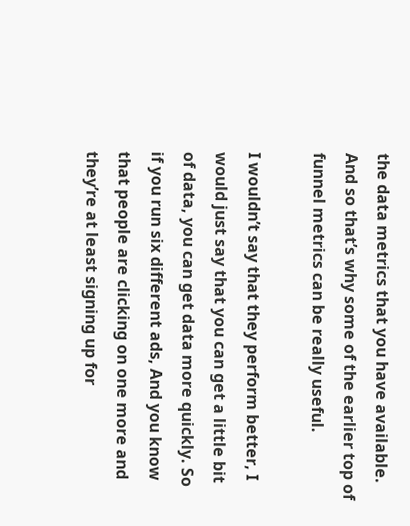the data metrics that you have available. And so that’s why some of the earlier top of funnel metrics can be really useful.

I wouldn’t say that they perform better, I would just say that you can get a little bit of data, you can get data more quickly. So if you run six different ads, And you know that people are clicking on one more and they’re at least signing up for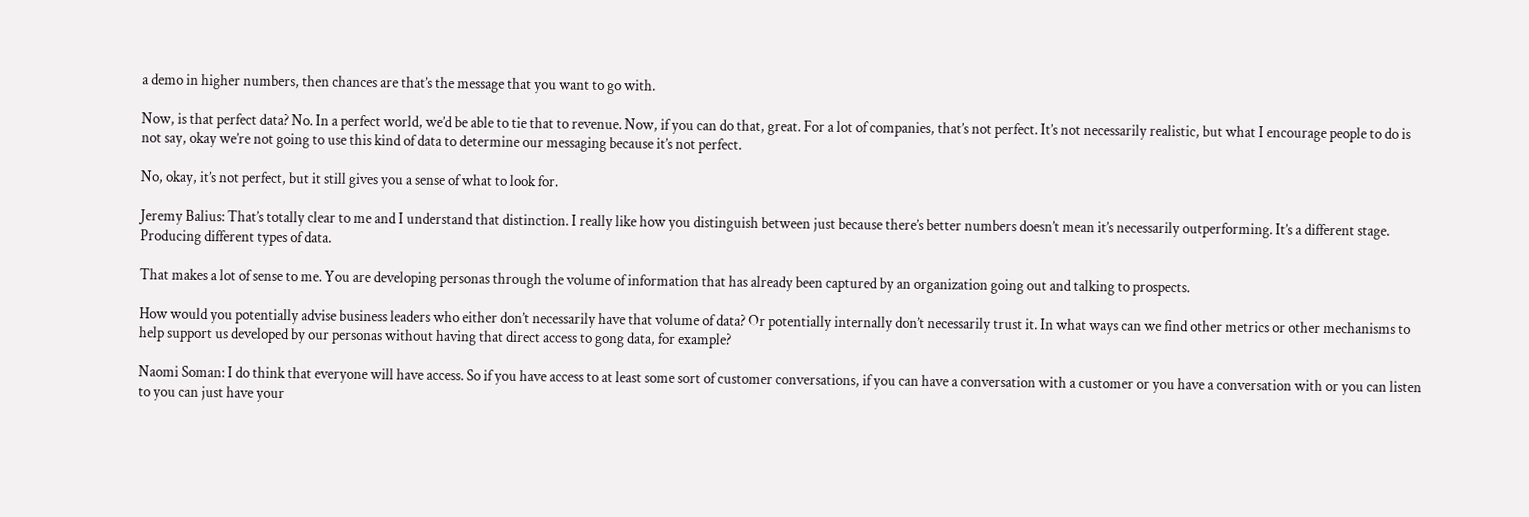a demo in higher numbers, then chances are that’s the message that you want to go with.

Now, is that perfect data? No. In a perfect world, we’d be able to tie that to revenue. Now, if you can do that, great. For a lot of companies, that’s not perfect. It’s not necessarily realistic, but what I encourage people to do is not say, okay we’re not going to use this kind of data to determine our messaging because it’s not perfect.

No, okay, it’s not perfect, but it still gives you a sense of what to look for.

Jeremy Balius: That’s totally clear to me and I understand that distinction. I really like how you distinguish between just because there’s better numbers doesn’t mean it’s necessarily outperforming. It’s a different stage. Producing different types of data.

That makes a lot of sense to me. You are developing personas through the volume of information that has already been captured by an organization going out and talking to prospects.

How would you potentially advise business leaders who either don’t necessarily have that volume of data? Or potentially internally don’t necessarily trust it. In what ways can we find other metrics or other mechanisms to help support us developed by our personas without having that direct access to gong data, for example?

Naomi Soman: I do think that everyone will have access. So if you have access to at least some sort of customer conversations, if you can have a conversation with a customer or you have a conversation with or you can listen to you can just have your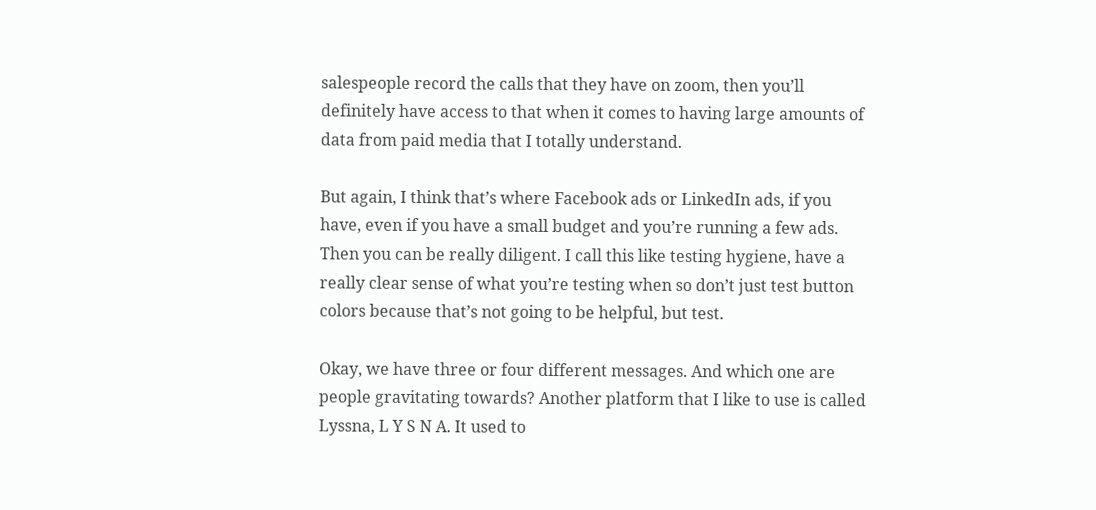salespeople record the calls that they have on zoom, then you’ll definitely have access to that when it comes to having large amounts of data from paid media that I totally understand.

But again, I think that’s where Facebook ads or LinkedIn ads, if you have, even if you have a small budget and you’re running a few ads. Then you can be really diligent. I call this like testing hygiene, have a really clear sense of what you’re testing when so don’t just test button colors because that’s not going to be helpful, but test.

Okay, we have three or four different messages. And which one are people gravitating towards? Another platform that I like to use is called Lyssna, L Y S N A. It used to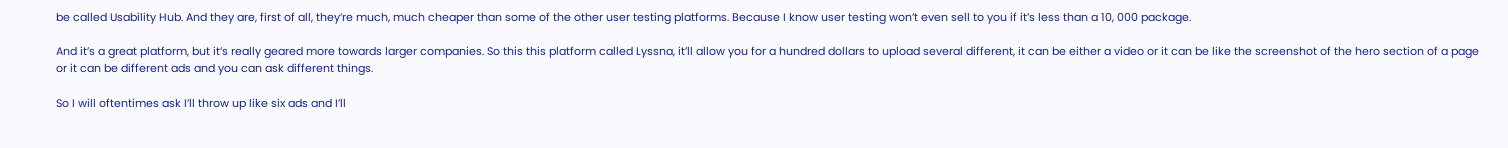be called Usability Hub. And they are, first of all, they’re much, much cheaper than some of the other user testing platforms. Because I know user testing won’t even sell to you if it’s less than a 10, 000 package.

And it’s a great platform, but it’s really geared more towards larger companies. So this this platform called Lyssna, it’ll allow you for a hundred dollars to upload several different, it can be either a video or it can be like the screenshot of the hero section of a page or it can be different ads and you can ask different things.

So I will oftentimes ask I’ll throw up like six ads and I’ll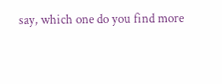say, which one do you find more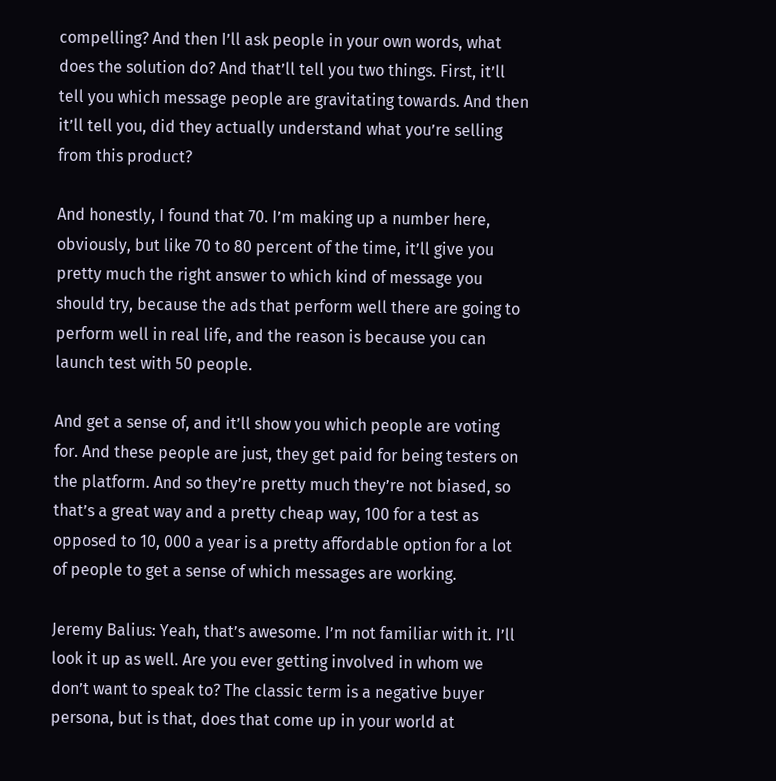compelling? And then I’ll ask people in your own words, what does the solution do? And that’ll tell you two things. First, it’ll tell you which message people are gravitating towards. And then it’ll tell you, did they actually understand what you’re selling from this product?

And honestly, I found that 70. I’m making up a number here, obviously, but like 70 to 80 percent of the time, it’ll give you pretty much the right answer to which kind of message you should try, because the ads that perform well there are going to perform well in real life, and the reason is because you can launch test with 50 people.

And get a sense of, and it’ll show you which people are voting for. And these people are just, they get paid for being testers on the platform. And so they’re pretty much they’re not biased, so that’s a great way and a pretty cheap way, 100 for a test as opposed to 10, 000 a year is a pretty affordable option for a lot of people to get a sense of which messages are working.

Jeremy Balius: Yeah, that’s awesome. I’m not familiar with it. I’ll look it up as well. Are you ever getting involved in whom we don’t want to speak to? The classic term is a negative buyer persona, but is that, does that come up in your world at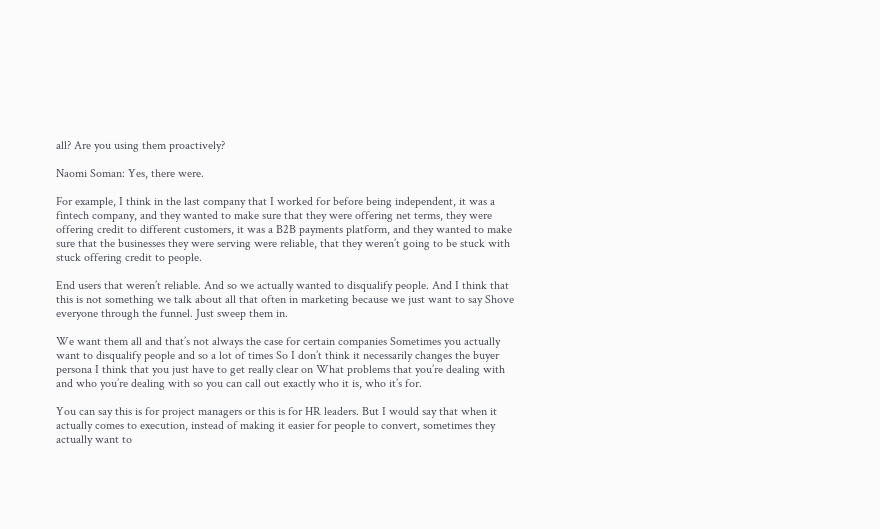all? Are you using them proactively?

Naomi Soman: Yes, there were.

For example, I think in the last company that I worked for before being independent, it was a fintech company, and they wanted to make sure that they were offering net terms, they were offering credit to different customers, it was a B2B payments platform, and they wanted to make sure that the businesses they were serving were reliable, that they weren’t going to be stuck with stuck offering credit to people.

End users that weren’t reliable. And so we actually wanted to disqualify people. And I think that this is not something we talk about all that often in marketing because we just want to say Shove everyone through the funnel. Just sweep them in.

We want them all and that’s not always the case for certain companies Sometimes you actually want to disqualify people and so a lot of times So I don’t think it necessarily changes the buyer persona I think that you just have to get really clear on What problems that you’re dealing with and who you’re dealing with so you can call out exactly who it is, who it’s for.

You can say this is for project managers or this is for HR leaders. But I would say that when it actually comes to execution, instead of making it easier for people to convert, sometimes they actually want to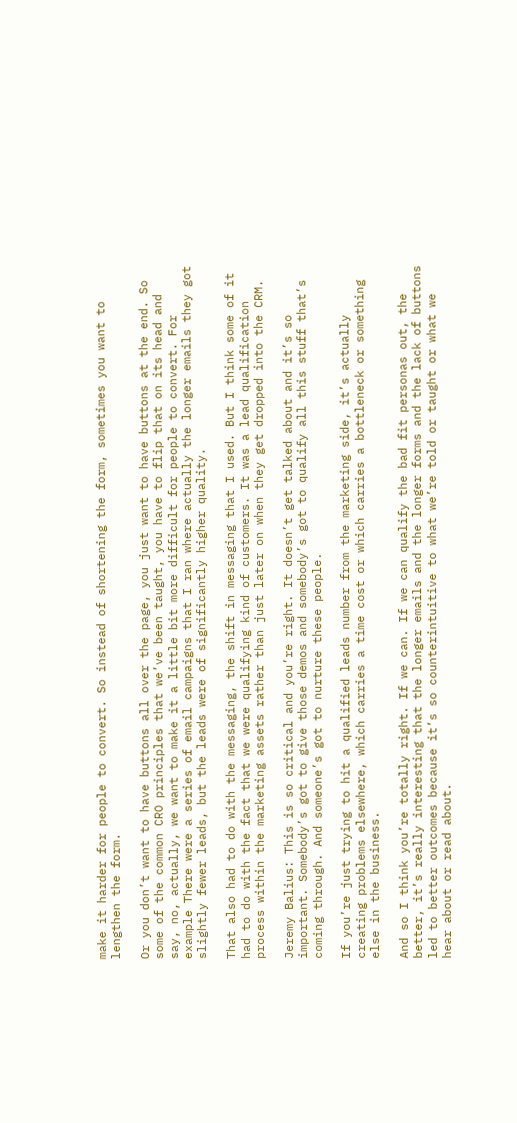make it harder for people to convert. So instead of shortening the form, sometimes you want to lengthen the form.

Or you don’t want to have buttons all over the page, you just want to have buttons at the end. So some of the common CRO principles that we’ve been taught, you have to flip that on its head and say, no, actually, we want to make it a little bit more difficult for people to convert. For example There were a series of email campaigns that I ran where actually the longer emails they got slightly fewer leads, but the leads were of significantly higher quality.

That also had to do with the messaging, the shift in messaging that I used. But I think some of it had to do with the fact that we were qualifying kind of customers. It was a lead qualification process within the marketing assets rather than just later on when they get dropped into the CRM.

Jeremy Balius: This is so critical and you’re right. It doesn’t get talked about and it’s so important. Somebody’s got to give those demos and somebody’s got to qualify all this stuff that’s coming through. And someone’s got to nurture these people.

If you’re just trying to hit a qualified leads number from the marketing side, it’s actually creating problems elsewhere, which carries a time cost or which carries a bottleneck or something else in the business.

And so I think you’re totally right. If we can. If we can qualify the bad fit personas out, the better, it’s really interesting that the longer emails and the longer forms and the lack of buttons led to better outcomes because it’s so counterintuitive to what we’re told or taught or what we hear about or read about.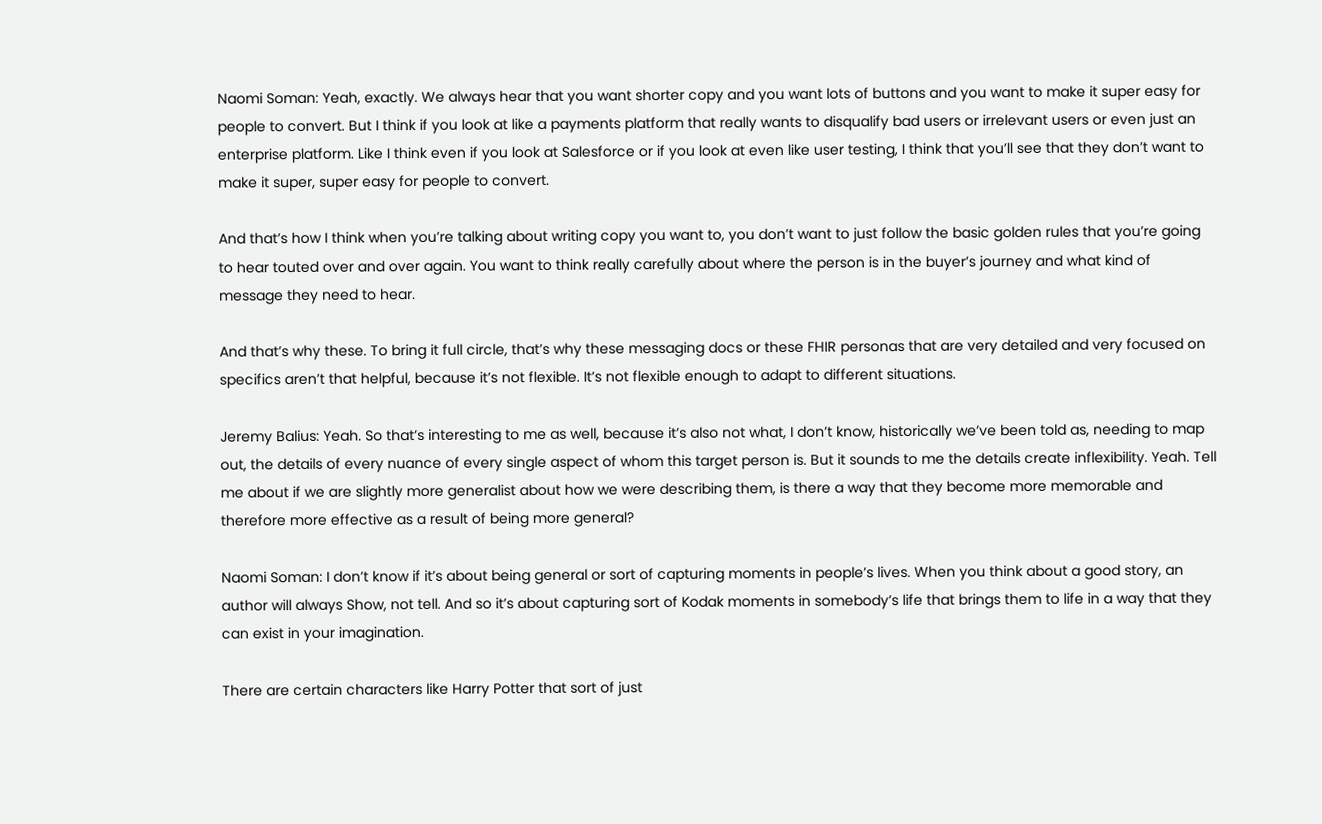Naomi Soman: Yeah, exactly. We always hear that you want shorter copy and you want lots of buttons and you want to make it super easy for people to convert. But I think if you look at like a payments platform that really wants to disqualify bad users or irrelevant users or even just an enterprise platform. Like I think even if you look at Salesforce or if you look at even like user testing, I think that you’ll see that they don’t want to make it super, super easy for people to convert.

And that’s how I think when you’re talking about writing copy you want to, you don’t want to just follow the basic golden rules that you’re going to hear touted over and over again. You want to think really carefully about where the person is in the buyer’s journey and what kind of message they need to hear.

And that’s why these. To bring it full circle, that’s why these messaging docs or these FHIR personas that are very detailed and very focused on specifics aren’t that helpful, because it’s not flexible. It’s not flexible enough to adapt to different situations.

Jeremy Balius: Yeah. So that’s interesting to me as well, because it’s also not what, I don’t know, historically we’ve been told as, needing to map out, the details of every nuance of every single aspect of whom this target person is. But it sounds to me the details create inflexibility. Yeah. Tell me about if we are slightly more generalist about how we were describing them, is there a way that they become more memorable and therefore more effective as a result of being more general?

Naomi Soman: I don’t know if it’s about being general or sort of capturing moments in people’s lives. When you think about a good story, an author will always Show, not tell. And so it’s about capturing sort of Kodak moments in somebody’s life that brings them to life in a way that they can exist in your imagination.

There are certain characters like Harry Potter that sort of just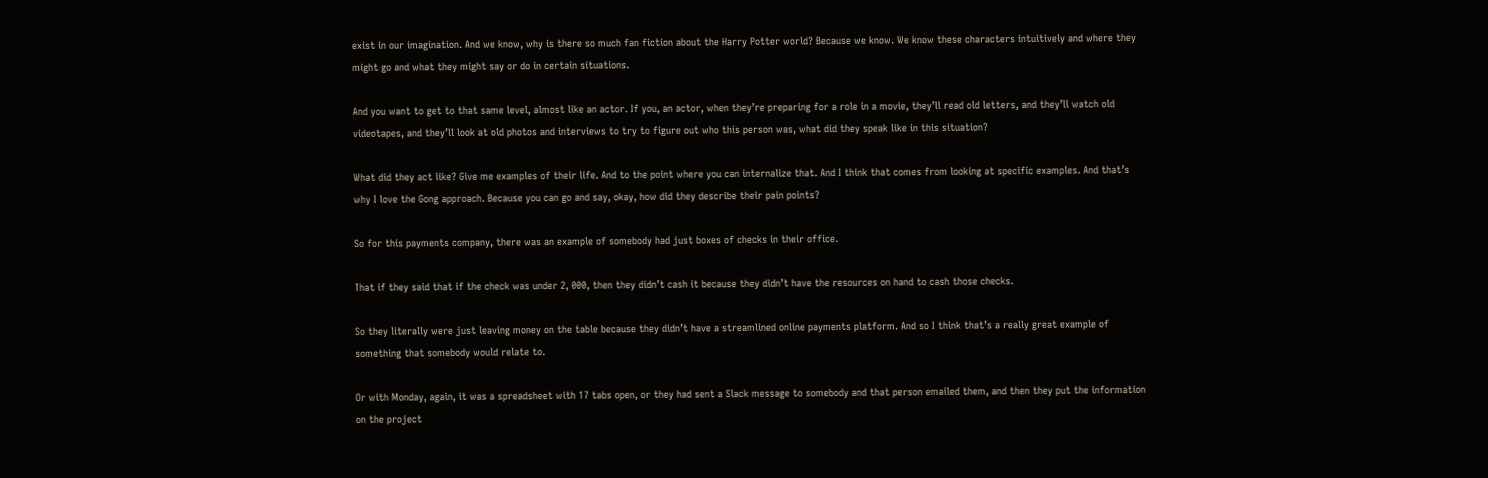exist in our imagination. And we know, why is there so much fan fiction about the Harry Potter world? Because we know. We know these characters intuitively and where they might go and what they might say or do in certain situations.

And you want to get to that same level, almost like an actor. If you, an actor, when they’re preparing for a role in a movie, they’ll read old letters, and they’ll watch old videotapes, and they’ll look at old photos and interviews to try to figure out who this person was, what did they speak like in this situation?

What did they act like? Give me examples of their life. And to the point where you can internalize that. And I think that comes from looking at specific examples. And that’s why I love the Gong approach. Because you can go and say, okay, how did they describe their pain points?

So for this payments company, there was an example of somebody had just boxes of checks in their office.

That if they said that if the check was under 2, 000, then they didn’t cash it because they didn’t have the resources on hand to cash those checks.

So they literally were just leaving money on the table because they didn’t have a streamlined online payments platform. And so I think that’s a really great example of something that somebody would relate to.

Or with Monday, again, it was a spreadsheet with 17 tabs open, or they had sent a Slack message to somebody and that person emailed them, and then they put the information on the project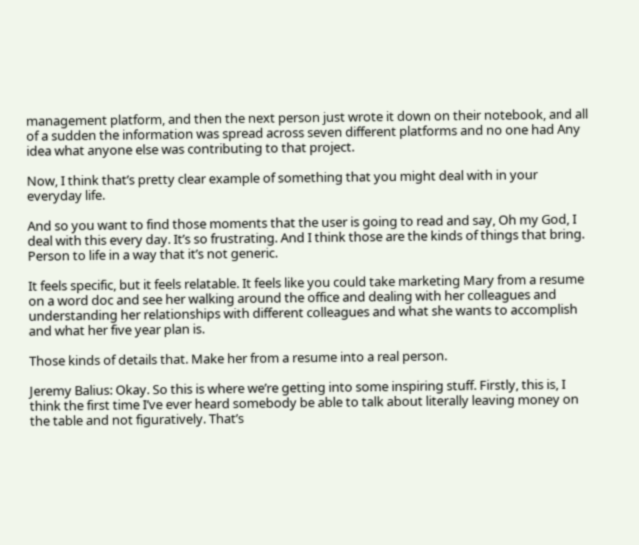management platform, and then the next person just wrote it down on their notebook, and all of a sudden the information was spread across seven different platforms and no one had Any idea what anyone else was contributing to that project.

Now, I think that’s pretty clear example of something that you might deal with in your everyday life.

And so you want to find those moments that the user is going to read and say, Oh my God, I deal with this every day. It’s so frustrating. And I think those are the kinds of things that bring. Person to life in a way that it’s not generic.

It feels specific, but it feels relatable. It feels like you could take marketing Mary from a resume on a word doc and see her walking around the office and dealing with her colleagues and understanding her relationships with different colleagues and what she wants to accomplish and what her five year plan is.

Those kinds of details that. Make her from a resume into a real person.

Jeremy Balius: Okay. So this is where we’re getting into some inspiring stuff. Firstly, this is, I think the first time I’ve ever heard somebody be able to talk about literally leaving money on the table and not figuratively. That’s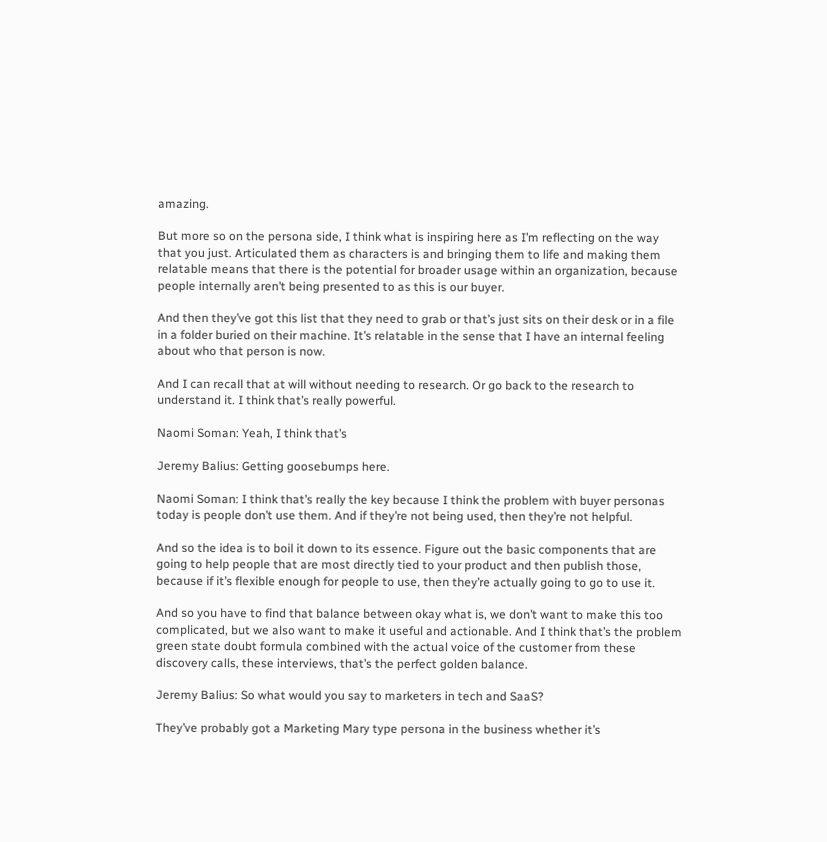amazing.

But more so on the persona side, I think what is inspiring here as I’m reflecting on the way that you just. Articulated them as characters is and bringing them to life and making them relatable means that there is the potential for broader usage within an organization, because people internally aren’t being presented to as this is our buyer.

And then they’ve got this list that they need to grab or that’s just sits on their desk or in a file in a folder buried on their machine. It’s relatable in the sense that I have an internal feeling about who that person is now.

And I can recall that at will without needing to research. Or go back to the research to understand it. I think that’s really powerful.

Naomi Soman: Yeah, I think that’s

Jeremy Balius: Getting goosebumps here.

Naomi Soman: I think that’s really the key because I think the problem with buyer personas today is people don’t use them. And if they’re not being used, then they’re not helpful.

And so the idea is to boil it down to its essence. Figure out the basic components that are going to help people that are most directly tied to your product and then publish those, because if it’s flexible enough for people to use, then they’re actually going to go to use it.

And so you have to find that balance between okay what is, we don’t want to make this too complicated, but we also want to make it useful and actionable. And I think that’s the problem green state doubt formula combined with the actual voice of the customer from these discovery calls, these interviews, that’s the perfect golden balance.

Jeremy Balius: So what would you say to marketers in tech and SaaS?

They’ve probably got a Marketing Mary type persona in the business whether it’s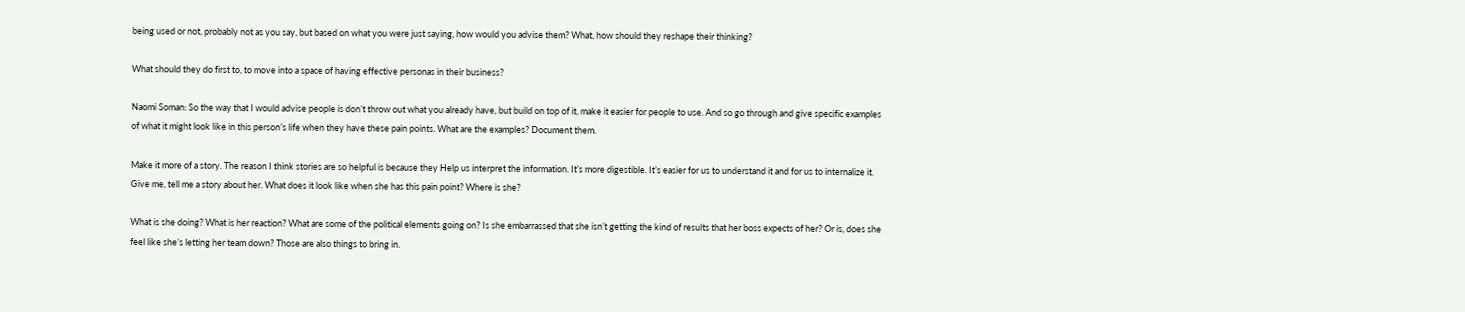being used or not, probably not as you say, but based on what you were just saying, how would you advise them? What, how should they reshape their thinking?

What should they do first to, to move into a space of having effective personas in their business?

Naomi Soman: So the way that I would advise people is don’t throw out what you already have, but build on top of it, make it easier for people to use. And so go through and give specific examples of what it might look like in this person’s life when they have these pain points. What are the examples? Document them.

Make it more of a story. The reason I think stories are so helpful is because they Help us interpret the information. It’s more digestible. It’s easier for us to understand it and for us to internalize it. Give me, tell me a story about her. What does it look like when she has this pain point? Where is she?

What is she doing? What is her reaction? What are some of the political elements going on? Is she embarrassed that she isn’t getting the kind of results that her boss expects of her? Or is, does she feel like she’s letting her team down? Those are also things to bring in.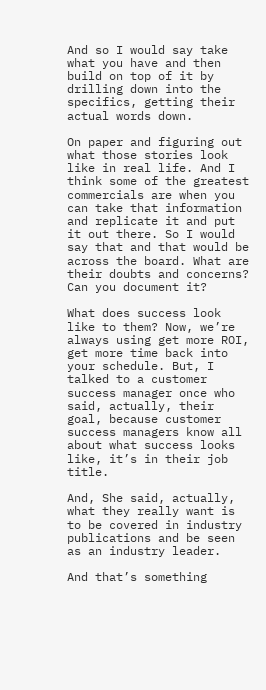And so I would say take what you have and then build on top of it by drilling down into the specifics, getting their actual words down.

On paper and figuring out what those stories look like in real life. And I think some of the greatest commercials are when you can take that information and replicate it and put it out there. So I would say that and that would be across the board. What are their doubts and concerns? Can you document it?

What does success look like to them? Now, we’re always using get more ROI, get more time back into your schedule. But, I talked to a customer success manager once who said, actually, their goal, because customer success managers know all about what success looks like, it’s in their job title.

And, She said, actually, what they really want is to be covered in industry publications and be seen as an industry leader.

And that’s something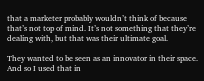that a marketer probably wouldn’t think of because that’s not top of mind. It’s not something that they’re dealing with, but that was their ultimate goal.

They wanted to be seen as an innovator in their space. And so I used that in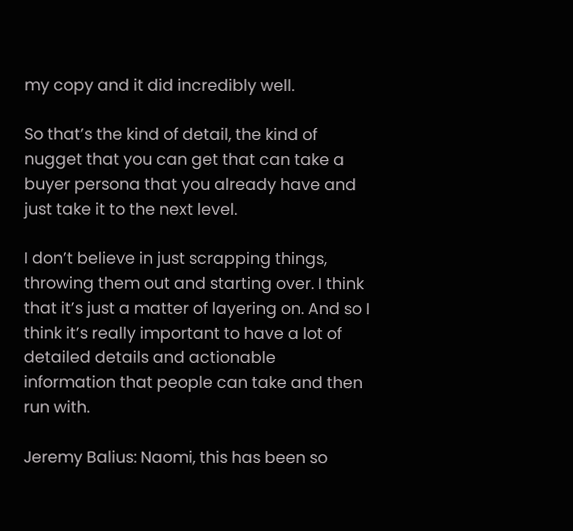my copy and it did incredibly well.

So that’s the kind of detail, the kind of nugget that you can get that can take a buyer persona that you already have and just take it to the next level.

I don’t believe in just scrapping things, throwing them out and starting over. I think that it’s just a matter of layering on. And so I think it’s really important to have a lot of detailed details and actionable information that people can take and then run with.

Jeremy Balius: Naomi, this has been so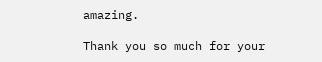amazing.

Thank you so much for your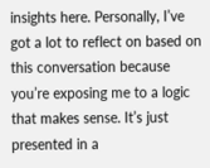insights here. Personally, I’ve got a lot to reflect on based on this conversation because you’re exposing me to a logic that makes sense. It’s just presented in a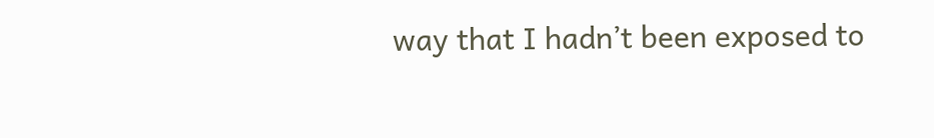way that I hadn’t been exposed to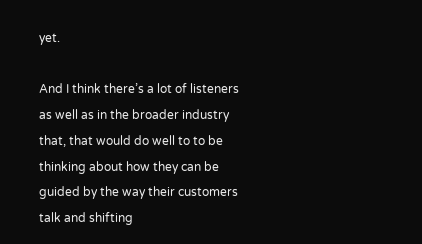yet.

And I think there’s a lot of listeners as well as in the broader industry that, that would do well to to be thinking about how they can be guided by the way their customers talk and shifting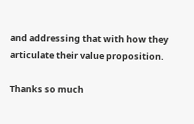and addressing that with how they articulate their value proposition.

Thanks so much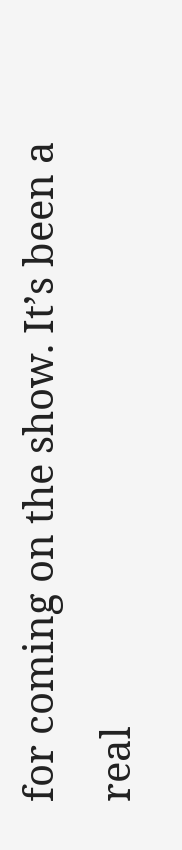for coming on the show. It’s been a real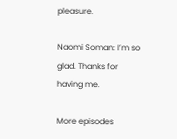pleasure.

Naomi Soman: I’m so glad. Thanks for having me.

More episodes